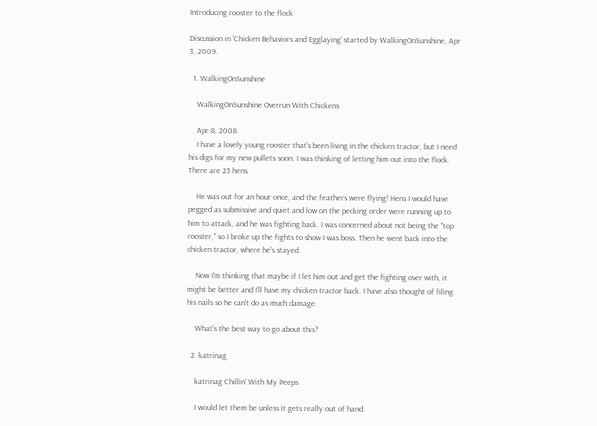Introducing rooster to the flock

Discussion in 'Chicken Behaviors and Egglaying' started by WalkingOnSunshine, Apr 3, 2009.

  1. WalkingOnSunshine

    WalkingOnSunshine Overrun With Chickens

    Apr 8, 2008
    I have a lovely young rooster that's been living in the chicken tractor, but I need his digs for my new pullets soon. I was thinking of letting him out into the flock. There are 25 hens.

    He was out for an hour once, and the feathers were flying! Hens I would have pegged as submissive and quiet and low on the pecking order were running up to him to attack, and he was fighting back. I was concerned about not being the "top rooster," so I broke up the fights to show I was boss. Then he went back into the chicken tractor, where he's stayed.

    Now I'm thinking that maybe if I let him out and get the fighting over with, it might be better and I'll have my chicken tractor back. I have also thought of filing his nails so he can't do as much damage.

    What's the best way to go about this?

  2. katrinag

    katrinag Chillin' With My Peeps

    I would let them be unless it gets really out of hand.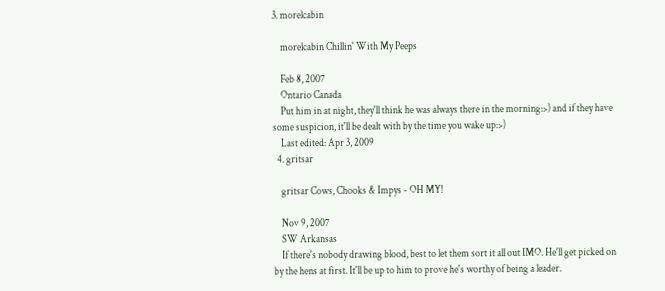3. morelcabin

    morelcabin Chillin' With My Peeps

    Feb 8, 2007
    Ontario Canada
    Put him in at night, they'll think he was always there in the morning:>) and if they have some suspicion, it'll be dealt with by the time you wake up:>)
    Last edited: Apr 3, 2009
  4. gritsar

    gritsar Cows, Chooks & Impys - OH MY!

    Nov 9, 2007
    SW Arkansas
    If there's nobody drawing blood, best to let them sort it all out IMO. He'll get picked on by the hens at first. It'll be up to him to prove he's worthy of being a leader.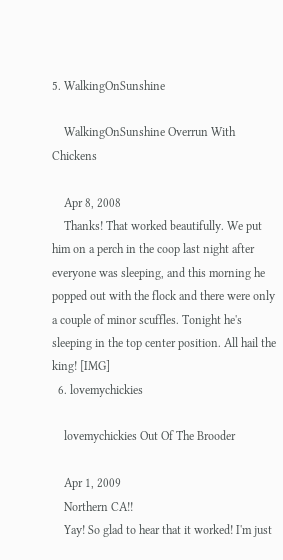5. WalkingOnSunshine

    WalkingOnSunshine Overrun With Chickens

    Apr 8, 2008
    Thanks! That worked beautifully. We put him on a perch in the coop last night after everyone was sleeping, and this morning he popped out with the flock and there were only a couple of minor scuffles. Tonight he's sleeping in the top center position. All hail the king! [IMG]
  6. lovemychickies

    lovemychickies Out Of The Brooder

    Apr 1, 2009
    Northern CA!!
    Yay! So glad to hear that it worked! I'm just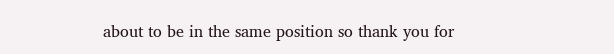about to be in the same position so thank you for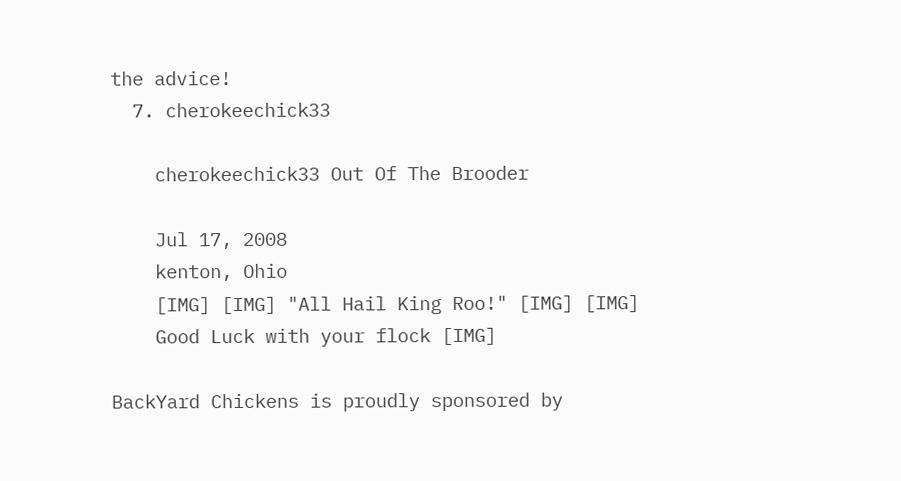the advice!
  7. cherokeechick33

    cherokeechick33 Out Of The Brooder

    Jul 17, 2008
    kenton, Ohio
    [IMG] [IMG] "All Hail King Roo!" [IMG] [IMG]
    Good Luck with your flock [IMG]

BackYard Chickens is proudly sponsored by